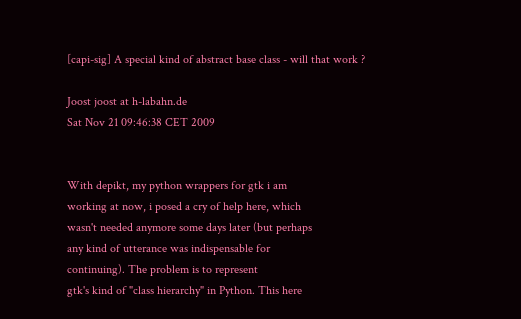[capi-sig] A special kind of abstract base class - will that work ?

Joost joost at h-labahn.de
Sat Nov 21 09:46:38 CET 2009


With depikt, my python wrappers for gtk i am
working at now, i posed a cry of help here, which
wasn't needed anymore some days later (but perhaps
any kind of utterance was indispensable for
continuing). The problem is to represent
gtk's kind of "class hierarchy" in Python. This here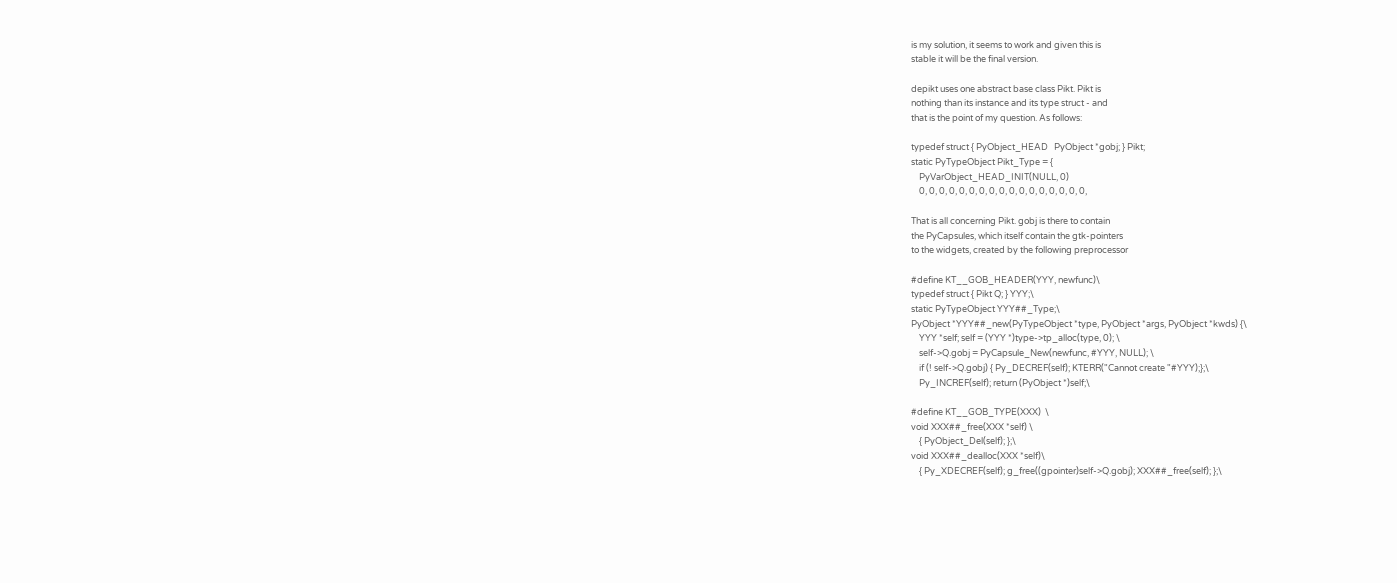is my solution, it seems to work and given this is
stable it will be the final version.

depikt uses one abstract base class Pikt. Pikt is
nothing than its instance and its type struct - and
that is the point of my question. As follows:

typedef struct { PyObject_HEAD   PyObject *gobj; } Pikt;
static PyTypeObject Pikt_Type = {
    PyVarObject_HEAD_INIT(NULL, 0)
    0, 0, 0, 0, 0, 0, 0, 0, 0, 0, 0, 0, 0, 0, 0, 0, 0,

That is all concerning Pikt. gobj is there to contain
the PyCapsules, which itself contain the gtk-pointers
to the widgets, created by the following preprocessor

#define KT__GOB_HEADER(YYY, newfunc)\
typedef struct { Pikt Q; } YYY;\
static PyTypeObject YYY##_Type;\
PyObject *YYY##_new(PyTypeObject *type, PyObject *args, PyObject *kwds) {\
    YYY *self; self = (YYY *)type->tp_alloc(type, 0); \
    self->Q.gobj = PyCapsule_New(newfunc, #YYY, NULL); \
    if (! self->Q.gobj) { Py_DECREF(self); KTERR("Cannot create "#YYY);};\
    Py_INCREF(self); return (PyObject *)self;\

#define KT__GOB_TYPE(XXX)  \
void XXX##_free(XXX *self) \
    { PyObject_Del(self); };\
void XXX##_dealloc(XXX *self)\
    { Py_XDECREF(self); g_free((gpointer)self->Q.gobj); XXX##_free(self); };\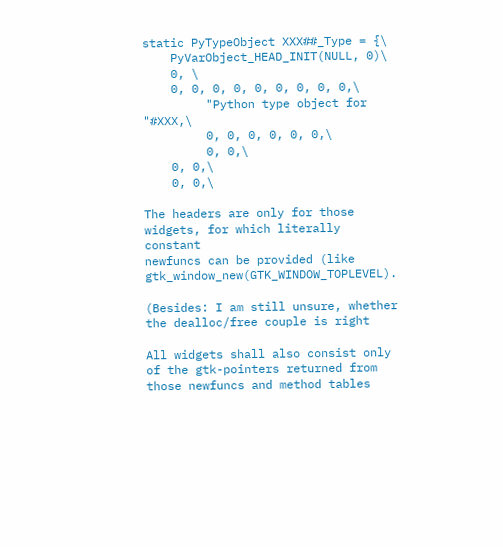static PyTypeObject XXX##_Type = {\
    PyVarObject_HEAD_INIT(NULL, 0)\
    0, \
    0, 0, 0, 0, 0, 0, 0, 0, 0,\
         "Python type object for "#XXX,\
         0, 0, 0, 0, 0, 0,\
         0, 0,\
    0, 0,\
    0, 0,\

The headers are only for those widgets, for which literally constant
newfuncs can be provided (like gtk_window_new(GTK_WINDOW_TOPLEVEL).

(Besides: I am still unsure, whether the dealloc/free couple is right

All widgets shall also consist only of the gtk-pointers returned from
those newfuncs and method tables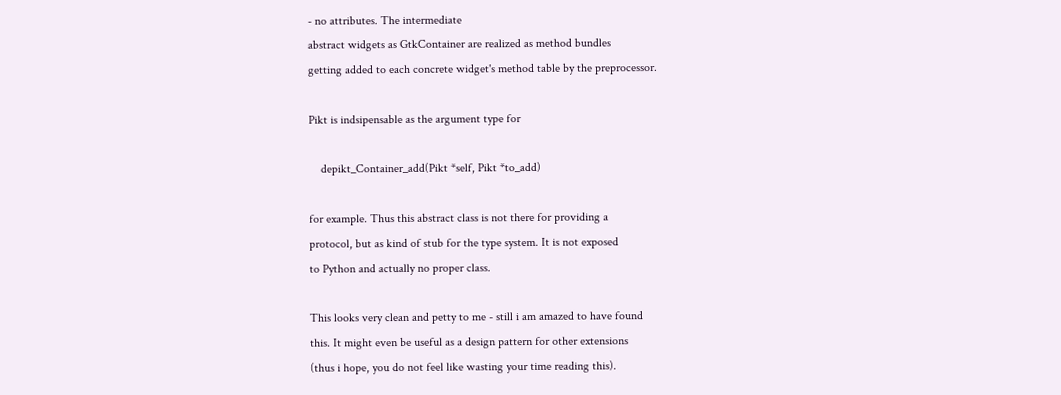- no attributes. The intermediate
abstract widgets as GtkContainer are realized as method bundles
getting added to each concrete widget's method table by the preprocessor.

Pikt is indsipensable as the argument type for

    depikt_Container_add(Pikt *self, Pikt *to_add)

for example. Thus this abstract class is not there for providing a
protocol, but as kind of stub for the type system. It is not exposed
to Python and actually no proper class.

This looks very clean and petty to me - still i am amazed to have found
this. It might even be useful as a design pattern for other extensions
(thus i hope, you do not feel like wasting your time reading this).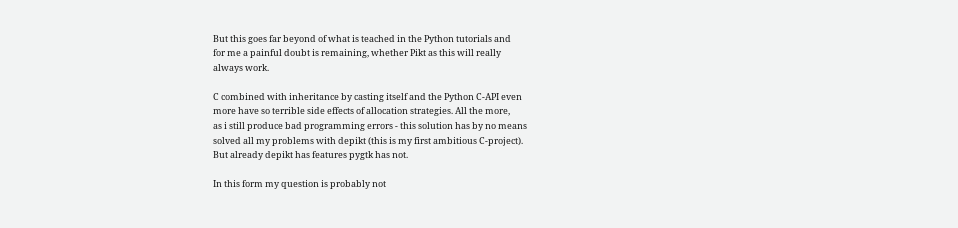But this goes far beyond of what is teached in the Python tutorials and
for me a painful doubt is remaining, whether Pikt as this will really
always work.

C combined with inheritance by casting itself and the Python C-API even
more have so terrible side effects of allocation strategies. All the more,
as i still produce bad programming errors - this solution has by no means
solved all my problems with depikt (this is my first ambitious C-project).
But already depikt has features pygtk has not.

In this form my question is probably not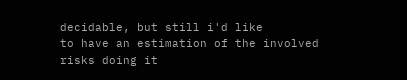decidable, but still i'd like
to have an estimation of the involved risks doing it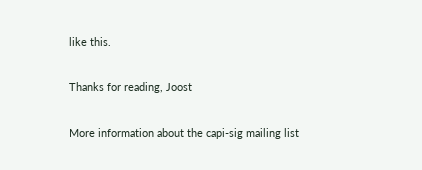like this.

Thanks for reading, Joost

More information about the capi-sig mailing list